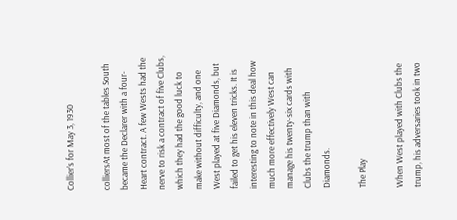Collier’s for May 3, 1930

colliersAt most of the tables South became the Declarer with a four-Heart contract. A few Wests had the nerve to risk a contract of five Clubs, which they had the good luck to make without difficulty, and one West played at five Diamonds, but failed to get his eleven tricks. It is interesting to note in this deal how much more effectively West can manage his twenty-six cards with Clubs the trump than with Diamonds.

The Play

When West played with Clubs the trump, his adversaries took in two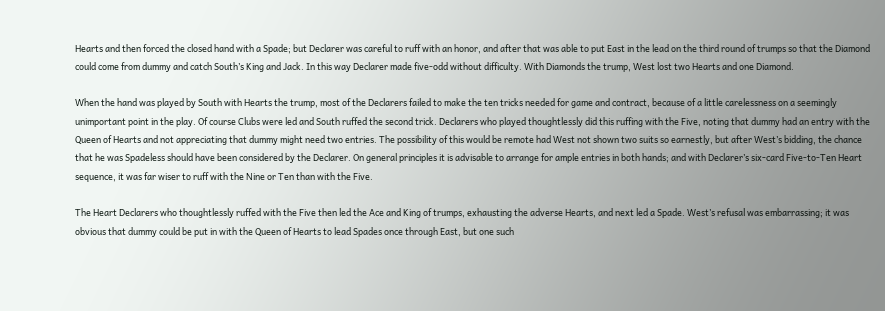Hearts and then forced the closed hand with a Spade; but Declarer was careful to ruff with an honor, and after that was able to put East in the lead on the third round of trumps so that the Diamond could come from dummy and catch South’s King and Jack. In this way Declarer made five-odd without difficulty. With Diamonds the trump, West lost two Hearts and one Diamond.

When the hand was played by South with Hearts the trump, most of the Declarers failed to make the ten tricks needed for game and contract, because of a little carelessness on a seemingly unimportant point in the play. Of course Clubs were led and South ruffed the second trick. Declarers who played thoughtlessly did this ruffing with the Five, noting that dummy had an entry with the Queen of Hearts and not appreciating that dummy might need two entries. The possibility of this would be remote had West not shown two suits so earnestly, but after West’s bidding, the chance that he was Spadeless should have been considered by the Declarer. On general principles it is advisable to arrange for ample entries in both hands; and with Declarer’s six-card Five-to-Ten Heart sequence, it was far wiser to ruff with the Nine or Ten than with the Five.

The Heart Declarers who thoughtlessly ruffed with the Five then led the Ace and King of trumps, exhausting the adverse Hearts, and next led a Spade. West’s refusal was embarrassing; it was obvious that dummy could be put in with the Queen of Hearts to lead Spades once through East, but one such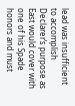lead was insufficient to accomplish Declarer’s purpose as East would cover with one of his Spade honors and must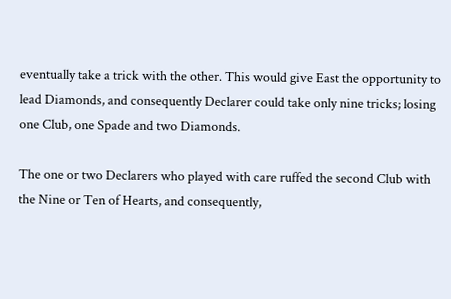eventually take a trick with the other. This would give East the opportunity to lead Diamonds, and consequently Declarer could take only nine tricks; losing one Club, one Spade and two Diamonds.

The one or two Declarers who played with care ruffed the second Club with the Nine or Ten of Hearts, and consequently,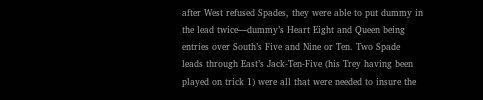after West refused Spades, they were able to put dummy in the lead twice—dummy’s Heart Eight and Queen being entries over South’s Five and Nine or Ten. Two Spade leads through East’s Jack-Ten-Five (his Trey having been played on trick 1) were all that were needed to insure the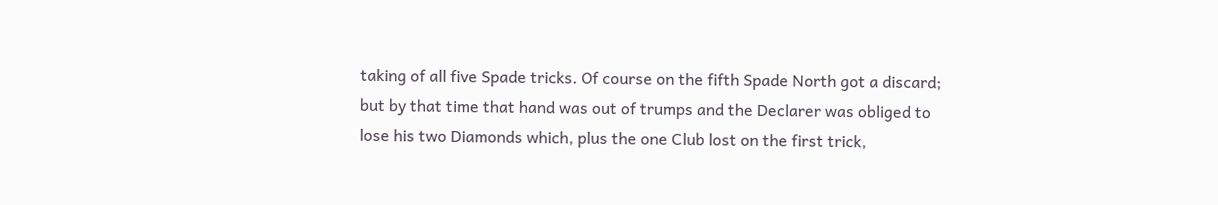taking of all five Spade tricks. Of course on the fifth Spade North got a discard; but by that time that hand was out of trumps and the Declarer was obliged to lose his two Diamonds which, plus the one Club lost on the first trick,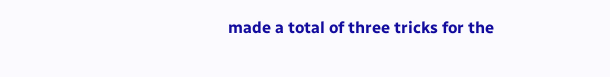made a total of three tricks for the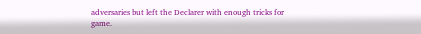adversaries but left the Declarer with enough tricks for game.